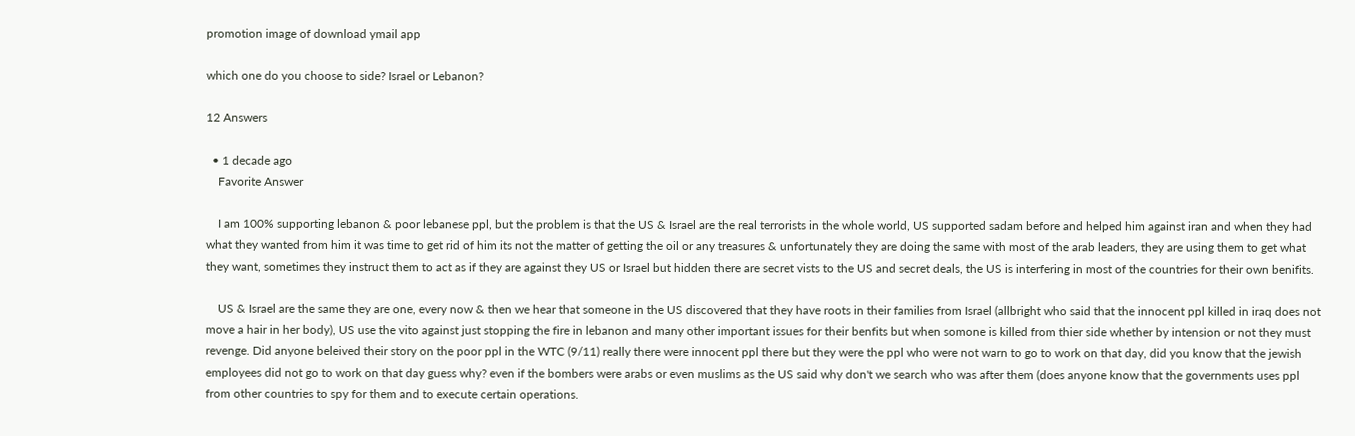promotion image of download ymail app

which one do you choose to side? Israel or Lebanon?

12 Answers

  • 1 decade ago
    Favorite Answer

    I am 100% supporting lebanon & poor lebanese ppl, but the problem is that the US & Israel are the real terrorists in the whole world, US supported sadam before and helped him against iran and when they had what they wanted from him it was time to get rid of him its not the matter of getting the oil or any treasures & unfortunately they are doing the same with most of the arab leaders, they are using them to get what they want, sometimes they instruct them to act as if they are against they US or Israel but hidden there are secret vists to the US and secret deals, the US is interfering in most of the countries for their own benifits.

    US & Israel are the same they are one, every now & then we hear that someone in the US discovered that they have roots in their families from Israel (allbright who said that the innocent ppl killed in iraq does not move a hair in her body), US use the vito against just stopping the fire in lebanon and many other important issues for their benfits but when somone is killed from thier side whether by intension or not they must revenge. Did anyone beleived their story on the poor ppl in the WTC (9/11) really there were innocent ppl there but they were the ppl who were not warn to go to work on that day, did you know that the jewish employees did not go to work on that day guess why? even if the bombers were arabs or even muslims as the US said why don't we search who was after them (does anyone know that the governments uses ppl from other countries to spy for them and to execute certain operations.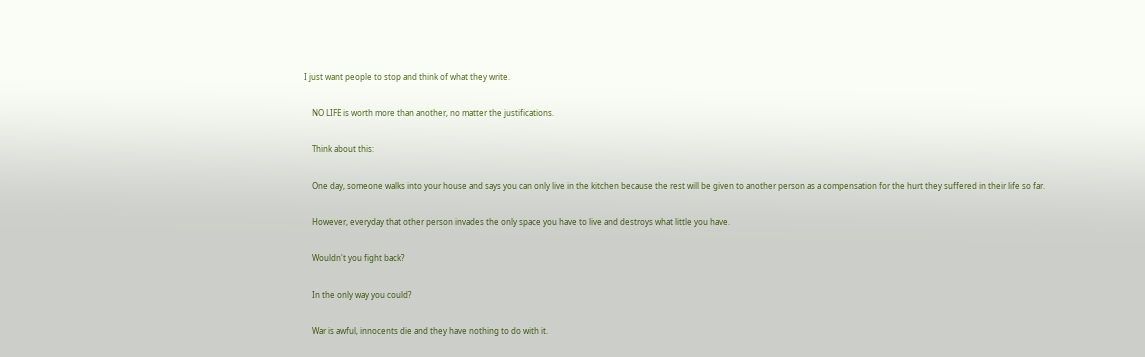I just want people to stop and think of what they write.

    NO LIFE is worth more than another, no matter the justifications.

    Think about this:

    One day, someone walks into your house and says you can only live in the kitchen because the rest will be given to another person as a compensation for the hurt they suffered in their life so far.

    However, everyday that other person invades the only space you have to live and destroys what little you have.

    Wouldn't you fight back?

    In the only way you could?

    War is awful, innocents die and they have nothing to do with it.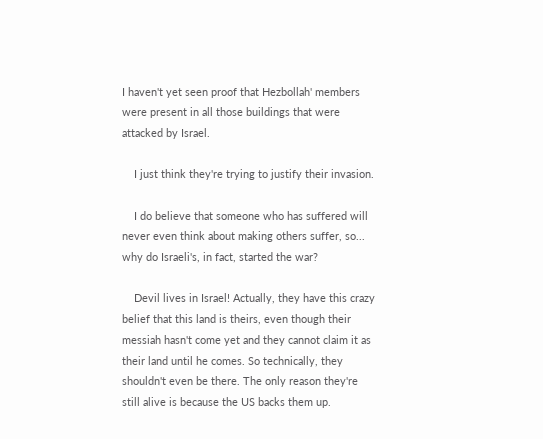I haven't yet seen proof that Hezbollah' members were present in all those buildings that were attacked by Israel.

    I just think they're trying to justify their invasion.

    I do believe that someone who has suffered will never even think about making others suffer, so... why do Israeli's, in fact, started the war?

    Devil lives in Israel! Actually, they have this crazy belief that this land is theirs, even though their messiah hasn't come yet and they cannot claim it as their land until he comes. So technically, they shouldn't even be there. The only reason they're still alive is because the US backs them up.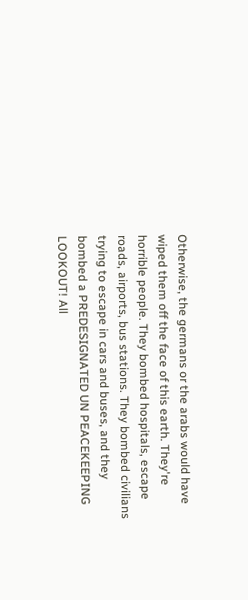Otherwise, the germans or the arabs would have wiped them off the face of this earth. They're horrible people. They bombed hospitals, escape roads, airports, bus stations. They bombed civilians trying to escape in cars and buses, and they bombed a PREDESIGNATED UN PEACEKEEPING LOOKOUT! All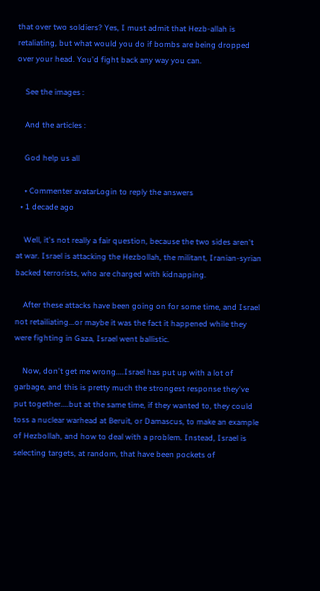that over two soldiers? Yes, I must admit that Hezb-allah is retaliating, but what would you do if bombs are being dropped over your head. You'd fight back any way you can.

    See the images :

    And the articles :

    God help us all

    • Commenter avatarLogin to reply the answers
  • 1 decade ago

    Well, it's not really a fair question, because the two sides aren't at war. Israel is attacking the Hezbollah, the militant, Iranian-syrian backed terrorists, who are charged with kidnapping.

    After these attacks have been going on for some time, and Israel not retailiating...or maybe it was the fact it happened while they were fighting in Gaza, Israel went ballistic.

    Now, don't get me wrong....Israel has put up with a lot of garbage, and this is pretty much the strongest response they've put together....but at the same time, if they wanted to, they could toss a nuclear warhead at Beruit, or Damascus, to make an example of Hezbollah, and how to deal with a problem. Instead, Israel is selecting targets, at random, that have been pockets of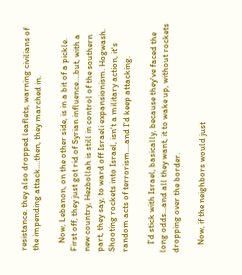resistance. they also dropped leaflets, warning civilians of the impending attack....then, they marched in.

    Now, Lebanon, on the other side, is in a bit of a pickle. First off, they just got rid of Syrian influence....but, with a new country, Hezbollah is still in control of the southern part, they say, to ward off Israeli expansionism. Hogwash. Shooting rockets into Israel, isn't a military action, it's random acts of terrorism....and I'd keep attacking.

    I'd stick with Israel, basically, because they've faced the long odds...and all they want, it to wake up, without rockets dropping over the border.

    Now, if the neighbors would just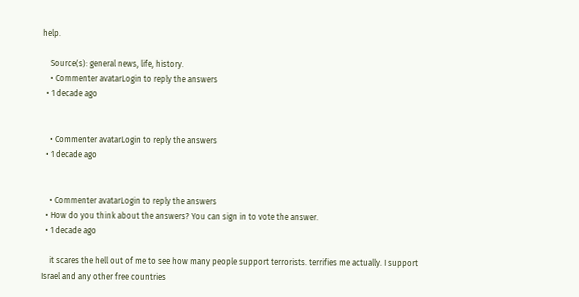help.

    Source(s): general news, life, history.
    • Commenter avatarLogin to reply the answers
  • 1 decade ago


    • Commenter avatarLogin to reply the answers
  • 1 decade ago


    • Commenter avatarLogin to reply the answers
  • How do you think about the answers? You can sign in to vote the answer.
  • 1 decade ago

    it scares the hell out of me to see how many people support terrorists. terrifies me actually. I support Israel and any other free countries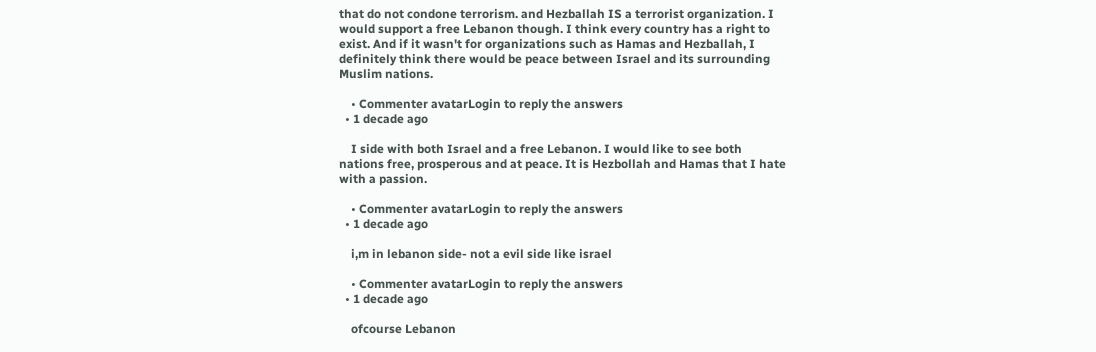that do not condone terrorism. and Hezballah IS a terrorist organization. I would support a free Lebanon though. I think every country has a right to exist. And if it wasn't for organizations such as Hamas and Hezballah, I definitely think there would be peace between Israel and its surrounding Muslim nations.

    • Commenter avatarLogin to reply the answers
  • 1 decade ago

    I side with both Israel and a free Lebanon. I would like to see both nations free, prosperous and at peace. It is Hezbollah and Hamas that I hate with a passion.

    • Commenter avatarLogin to reply the answers
  • 1 decade ago

    i,m in lebanon side- not a evil side like israel

    • Commenter avatarLogin to reply the answers
  • 1 decade ago

    ofcourse Lebanon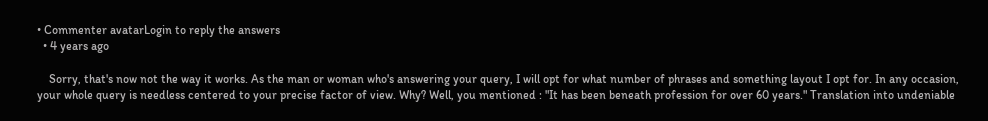• Commenter avatarLogin to reply the answers
  • 4 years ago

    Sorry, that's now not the way it works. As the man or woman who's answering your query, I will opt for what number of phrases and something layout I opt for. In any occasion, your whole query is needless centered to your precise factor of view. Why? Well, you mentioned : "It has been beneath profession for over 60 years." Translation into undeniable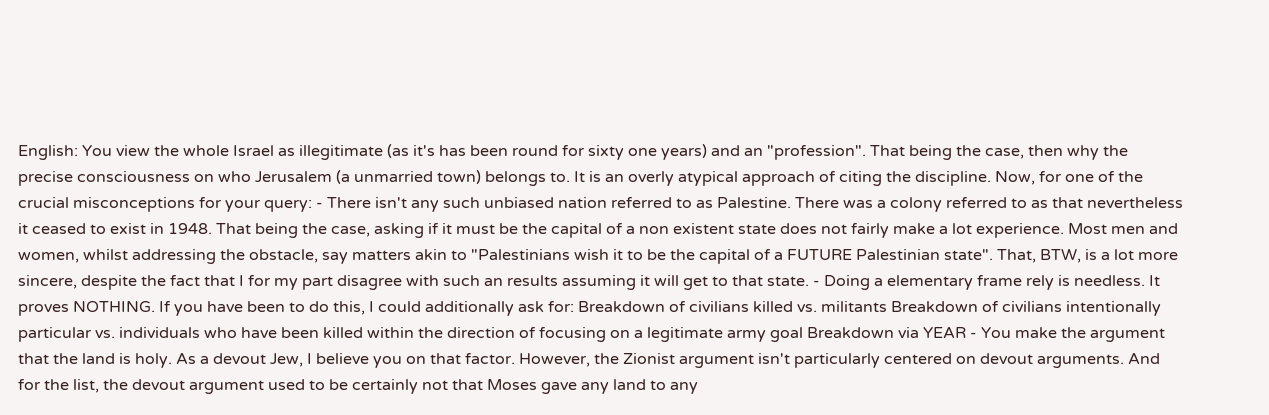English: You view the whole Israel as illegitimate (as it's has been round for sixty one years) and an "profession". That being the case, then why the precise consciousness on who Jerusalem (a unmarried town) belongs to. It is an overly atypical approach of citing the discipline. Now, for one of the crucial misconceptions for your query: - There isn't any such unbiased nation referred to as Palestine. There was a colony referred to as that nevertheless it ceased to exist in 1948. That being the case, asking if it must be the capital of a non existent state does not fairly make a lot experience. Most men and women, whilst addressing the obstacle, say matters akin to "Palestinians wish it to be the capital of a FUTURE Palestinian state". That, BTW, is a lot more sincere, despite the fact that I for my part disagree with such an results assuming it will get to that state. - Doing a elementary frame rely is needless. It proves NOTHING. If you have been to do this, I could additionally ask for: Breakdown of civilians killed vs. militants Breakdown of civilians intentionally particular vs. individuals who have been killed within the direction of focusing on a legitimate army goal Breakdown via YEAR - You make the argument that the land is holy. As a devout Jew, I believe you on that factor. However, the Zionist argument isn't particularly centered on devout arguments. And for the list, the devout argument used to be certainly not that Moses gave any land to any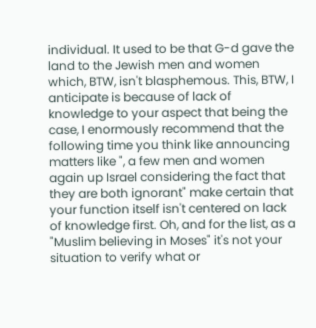individual. It used to be that G-d gave the land to the Jewish men and women which, BTW, isn't blasphemous. This, BTW, I anticipate is because of lack of knowledge to your aspect that being the case, I enormously recommend that the following time you think like announcing matters like ", a few men and women again up Israel considering the fact that they are both ignorant" make certain that your function itself isn't centered on lack of knowledge first. Oh, and for the list, as a "Muslim believing in Moses" it's not your situation to verify what or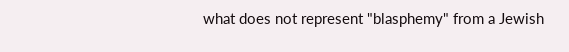what does not represent "blasphemy" from a Jewish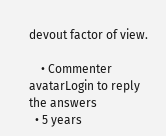devout factor of view.

    • Commenter avatarLogin to reply the answers
  • 5 years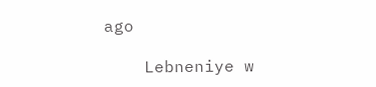ago

    Lebneniye w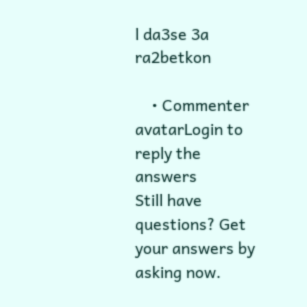l da3se 3a ra2betkon

    • Commenter avatarLogin to reply the answers
Still have questions? Get your answers by asking now.